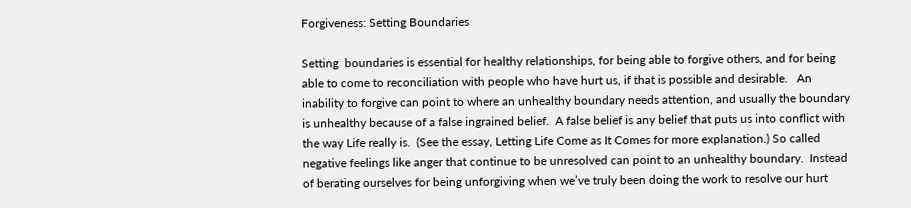Forgiveness: Setting Boundaries

Setting  boundaries is essential for healthy relationships, for being able to forgive others, and for being able to come to reconciliation with people who have hurt us, if that is possible and desirable.   An inability to forgive can point to where an unhealthy boundary needs attention, and usually the boundary is unhealthy because of a false ingrained belief.  A false belief is any belief that puts us into conflict with the way Life really is.  (See the essay, Letting Life Come as It Comes for more explanation.) So called negative feelings like anger that continue to be unresolved can point to an unhealthy boundary.  Instead of berating ourselves for being unforgiving when we’ve truly been doing the work to resolve our hurt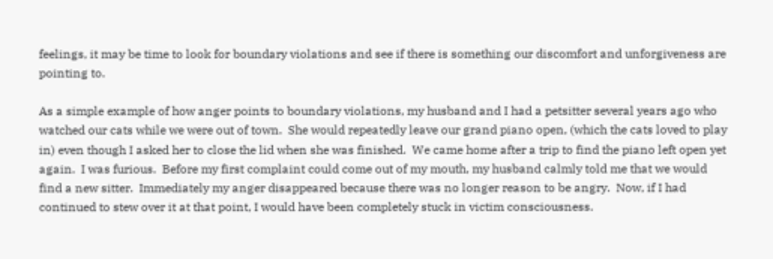feelings, it may be time to look for boundary violations and see if there is something our discomfort and unforgiveness are pointing to.

As a simple example of how anger points to boundary violations, my husband and I had a petsitter several years ago who watched our cats while we were out of town.  She would repeatedly leave our grand piano open, (which the cats loved to play in) even though I asked her to close the lid when she was finished.  We came home after a trip to find the piano left open yet again.  I was furious.  Before my first complaint could come out of my mouth, my husband calmly told me that we would find a new sitter.  Immediately my anger disappeared because there was no longer reason to be angry.  Now, if I had continued to stew over it at that point, I would have been completely stuck in victim consciousness.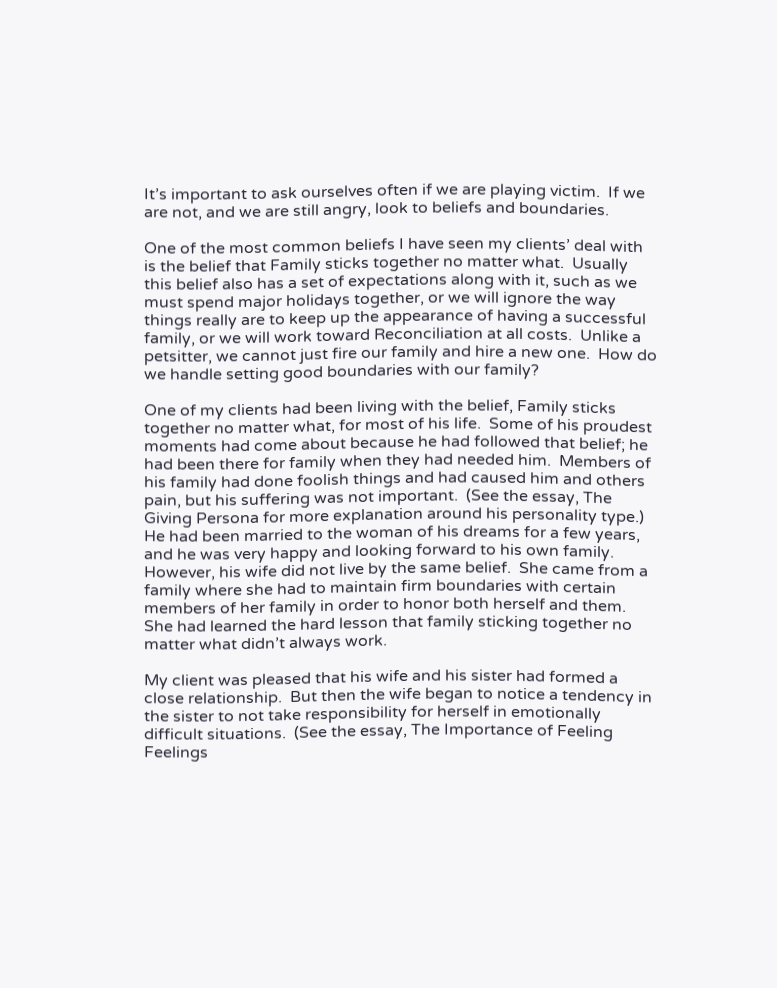It’s important to ask ourselves often if we are playing victim.  If we are not, and we are still angry, look to beliefs and boundaries.

One of the most common beliefs I have seen my clients’ deal with is the belief that Family sticks together no matter what.  Usually this belief also has a set of expectations along with it, such as we must spend major holidays together, or we will ignore the way things really are to keep up the appearance of having a successful family, or we will work toward Reconciliation at all costs.  Unlike a petsitter, we cannot just fire our family and hire a new one.  How do we handle setting good boundaries with our family?

One of my clients had been living with the belief, Family sticks together no matter what, for most of his life.  Some of his proudest moments had come about because he had followed that belief; he had been there for family when they had needed him.  Members of his family had done foolish things and had caused him and others pain, but his suffering was not important.  (See the essay, The Giving Persona for more explanation around his personality type.)   He had been married to the woman of his dreams for a few years, and he was very happy and looking forward to his own family.  However, his wife did not live by the same belief.  She came from a family where she had to maintain firm boundaries with certain members of her family in order to honor both herself and them.  She had learned the hard lesson that family sticking together no matter what didn’t always work.

My client was pleased that his wife and his sister had formed a close relationship.  But then the wife began to notice a tendency in the sister to not take responsibility for herself in emotionally difficult situations.  (See the essay, The Importance of Feeling Feelings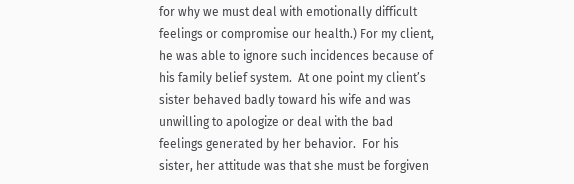for why we must deal with emotionally difficult feelings or compromise our health.) For my client, he was able to ignore such incidences because of his family belief system.  At one point my client’s sister behaved badly toward his wife and was unwilling to apologize or deal with the bad feelings generated by her behavior.  For his sister, her attitude was that she must be forgiven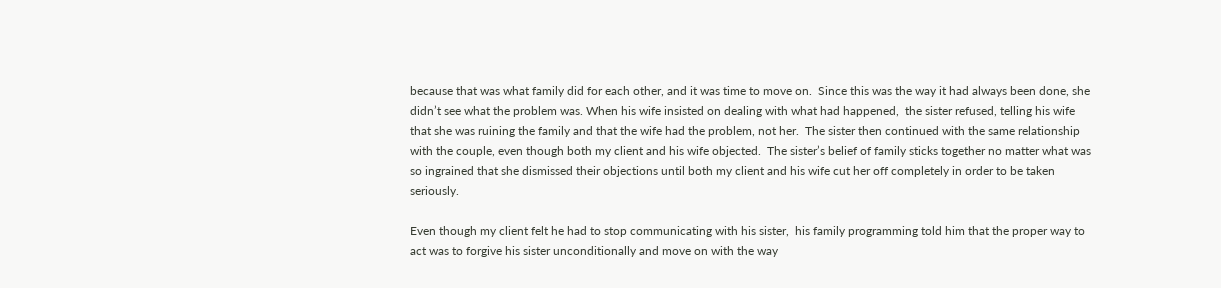because that was what family did for each other, and it was time to move on.  Since this was the way it had always been done, she didn’t see what the problem was. When his wife insisted on dealing with what had happened,  the sister refused, telling his wife that she was ruining the family and that the wife had the problem, not her.  The sister then continued with the same relationship with the couple, even though both my client and his wife objected.  The sister’s belief of family sticks together no matter what was so ingrained that she dismissed their objections until both my client and his wife cut her off completely in order to be taken seriously.

Even though my client felt he had to stop communicating with his sister,  his family programming told him that the proper way to act was to forgive his sister unconditionally and move on with the way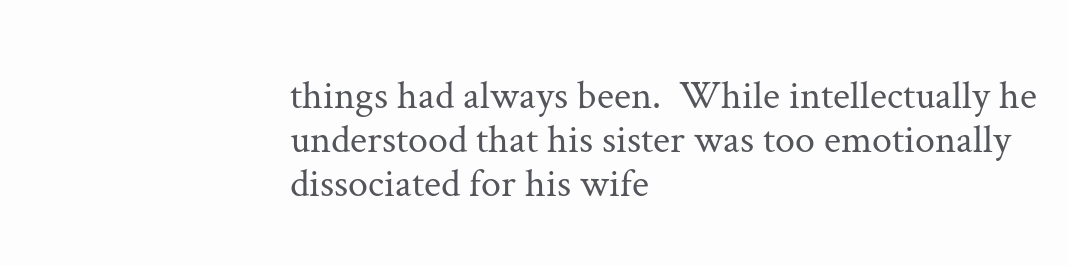things had always been.  While intellectually he understood that his sister was too emotionally dissociated for his wife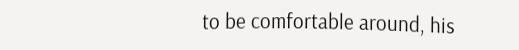to be comfortable around, his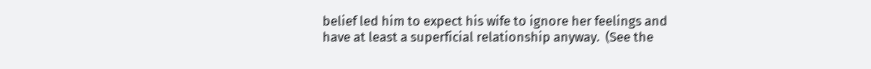belief led him to expect his wife to ignore her feelings and have at least a superficial relationship anyway.  (See the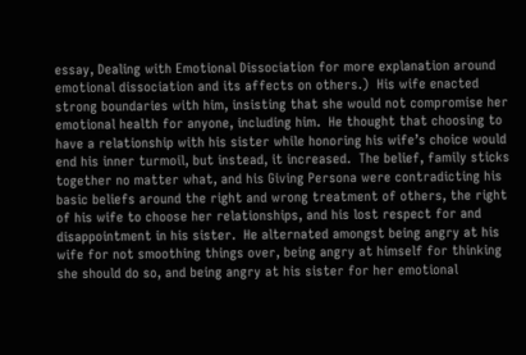essay, Dealing with Emotional Dissociation for more explanation around emotional dissociation and its affects on others.)  His wife enacted strong boundaries with him, insisting that she would not compromise her emotional health for anyone, including him.  He thought that choosing to have a relationship with his sister while honoring his wife’s choice would end his inner turmoil, but instead, it increased.  The belief, family sticks together no matter what, and his Giving Persona were contradicting his basic beliefs around the right and wrong treatment of others, the right of his wife to choose her relationships, and his lost respect for and disappointment in his sister.  He alternated amongst being angry at his wife for not smoothing things over, being angry at himself for thinking she should do so, and being angry at his sister for her emotional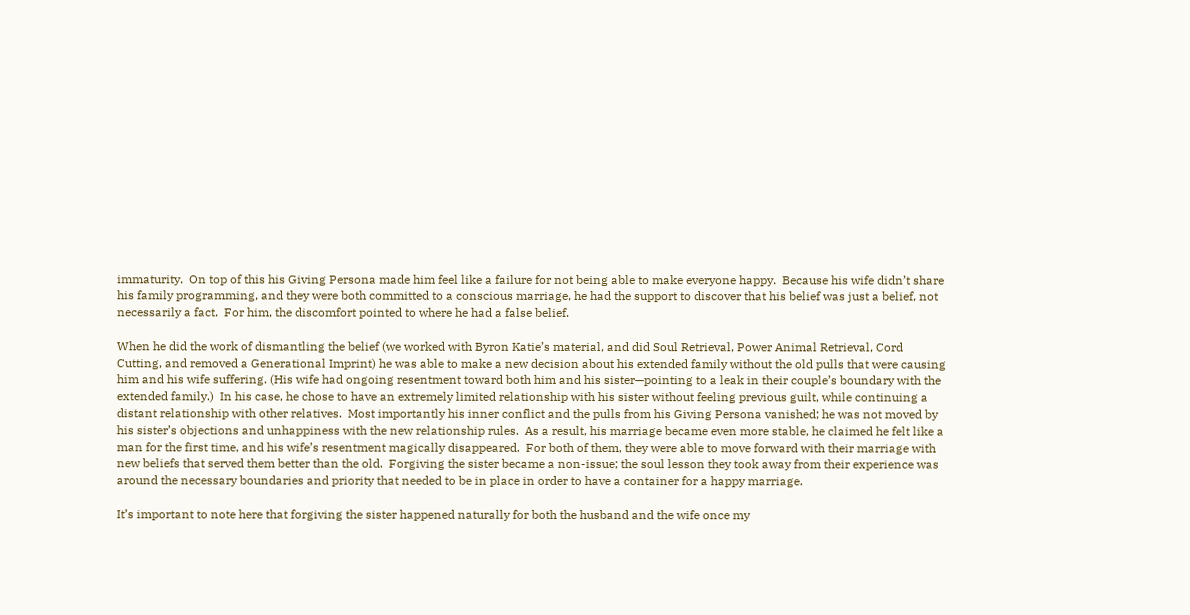immaturity.  On top of this his Giving Persona made him feel like a failure for not being able to make everyone happy.  Because his wife didn’t share his family programming, and they were both committed to a conscious marriage, he had the support to discover that his belief was just a belief, not necessarily a fact.  For him, the discomfort pointed to where he had a false belief.

When he did the work of dismantling the belief (we worked with Byron Katie’s material, and did Soul Retrieval, Power Animal Retrieval, Cord Cutting, and removed a Generational Imprint) he was able to make a new decision about his extended family without the old pulls that were causing him and his wife suffering. (His wife had ongoing resentment toward both him and his sister—pointing to a leak in their couple’s boundary with the extended family.)  In his case, he chose to have an extremely limited relationship with his sister without feeling previous guilt, while continuing a distant relationship with other relatives.  Most importantly his inner conflict and the pulls from his Giving Persona vanished; he was not moved by his sister’s objections and unhappiness with the new relationship rules.  As a result, his marriage became even more stable, he claimed he felt like a man for the first time, and his wife’s resentment magically disappeared.  For both of them, they were able to move forward with their marriage with new beliefs that served them better than the old.  Forgiving the sister became a non-issue; the soul lesson they took away from their experience was around the necessary boundaries and priority that needed to be in place in order to have a container for a happy marriage.

It’s important to note here that forgiving the sister happened naturally for both the husband and the wife once my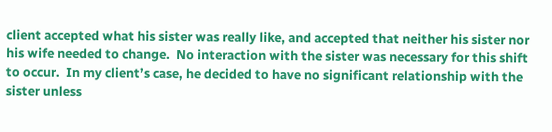client accepted what his sister was really like, and accepted that neither his sister nor his wife needed to change.  No interaction with the sister was necessary for this shift to occur.  In my client’s case, he decided to have no significant relationship with the sister unless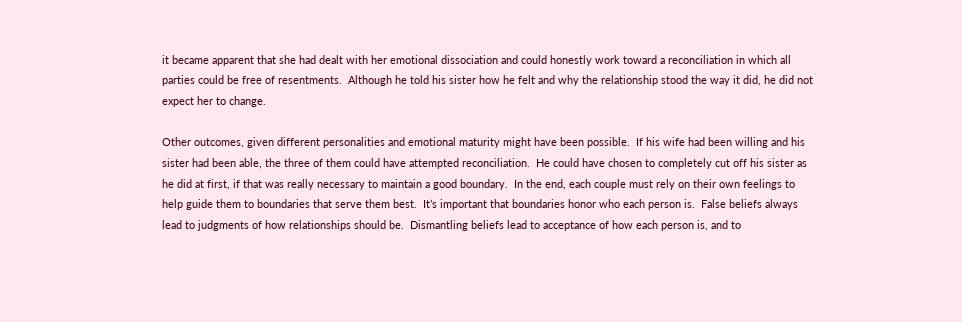it became apparent that she had dealt with her emotional dissociation and could honestly work toward a reconciliation in which all parties could be free of resentments.  Although he told his sister how he felt and why the relationship stood the way it did, he did not expect her to change.

Other outcomes, given different personalities and emotional maturity might have been possible.  If his wife had been willing and his sister had been able, the three of them could have attempted reconciliation.  He could have chosen to completely cut off his sister as he did at first, if that was really necessary to maintain a good boundary.  In the end, each couple must rely on their own feelings to help guide them to boundaries that serve them best.  It’s important that boundaries honor who each person is.  False beliefs always lead to judgments of how relationships should be.  Dismantling beliefs lead to acceptance of how each person is, and to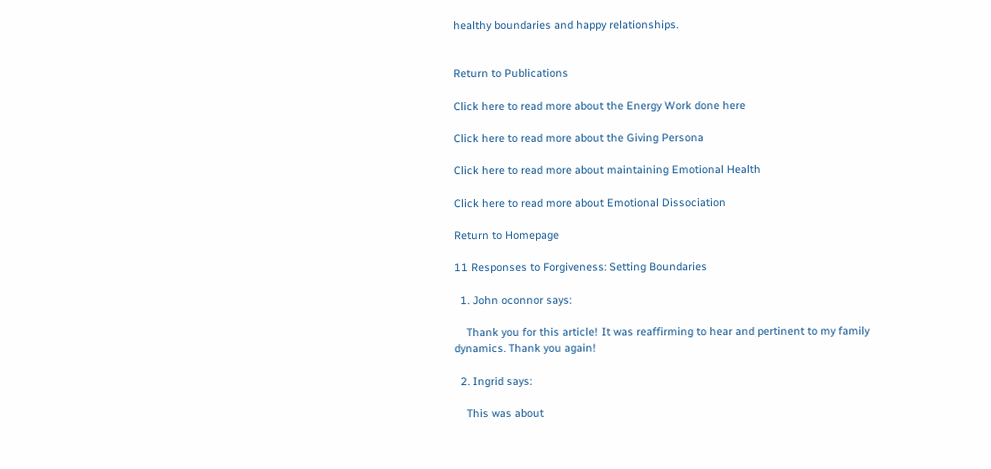healthy boundaries and happy relationships.


Return to Publications

Click here to read more about the Energy Work done here

Click here to read more about the Giving Persona

Click here to read more about maintaining Emotional Health

Click here to read more about Emotional Dissociation

Return to Homepage

11 Responses to Forgiveness: Setting Boundaries

  1. John oconnor says:

    Thank you for this article! It was reaffirming to hear and pertinent to my family dynamics. Thank you again!

  2. Ingrid says:

    This was about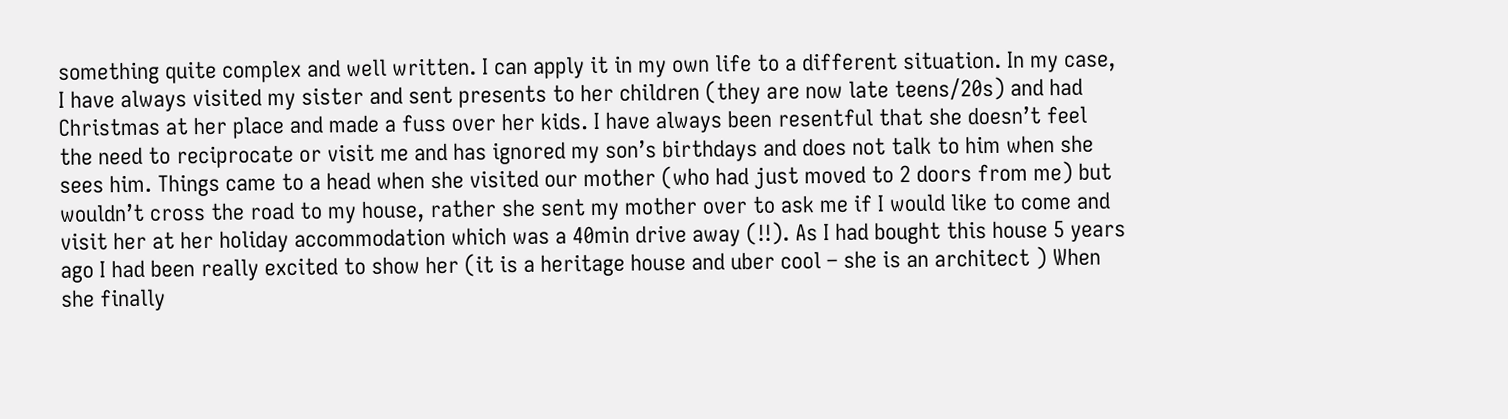something quite complex and well written. I can apply it in my own life to a different situation. In my case, I have always visited my sister and sent presents to her children (they are now late teens/20s) and had Christmas at her place and made a fuss over her kids. I have always been resentful that she doesn’t feel the need to reciprocate or visit me and has ignored my son’s birthdays and does not talk to him when she sees him. Things came to a head when she visited our mother (who had just moved to 2 doors from me) but wouldn’t cross the road to my house, rather she sent my mother over to ask me if I would like to come and visit her at her holiday accommodation which was a 40min drive away (!!). As I had bought this house 5 years ago I had been really excited to show her (it is a heritage house and uber cool – she is an architect ) When she finally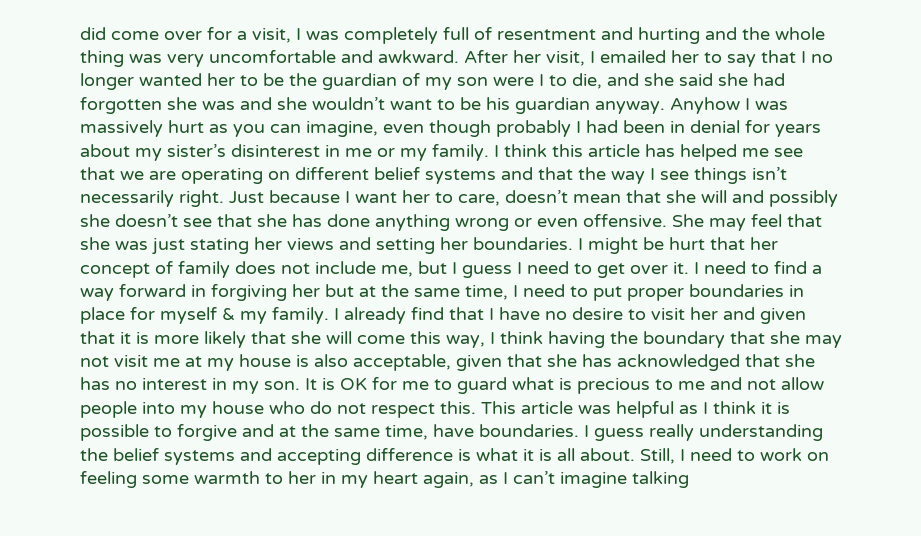did come over for a visit, I was completely full of resentment and hurting and the whole thing was very uncomfortable and awkward. After her visit, I emailed her to say that I no longer wanted her to be the guardian of my son were I to die, and she said she had forgotten she was and she wouldn’t want to be his guardian anyway. Anyhow I was massively hurt as you can imagine, even though probably I had been in denial for years about my sister’s disinterest in me or my family. I think this article has helped me see that we are operating on different belief systems and that the way I see things isn’t necessarily right. Just because I want her to care, doesn’t mean that she will and possibly she doesn’t see that she has done anything wrong or even offensive. She may feel that she was just stating her views and setting her boundaries. I might be hurt that her concept of family does not include me, but I guess I need to get over it. I need to find a way forward in forgiving her but at the same time, I need to put proper boundaries in place for myself & my family. I already find that I have no desire to visit her and given that it is more likely that she will come this way, I think having the boundary that she may not visit me at my house is also acceptable, given that she has acknowledged that she has no interest in my son. It is OK for me to guard what is precious to me and not allow people into my house who do not respect this. This article was helpful as I think it is possible to forgive and at the same time, have boundaries. I guess really understanding the belief systems and accepting difference is what it is all about. Still, I need to work on feeling some warmth to her in my heart again, as I can’t imagine talking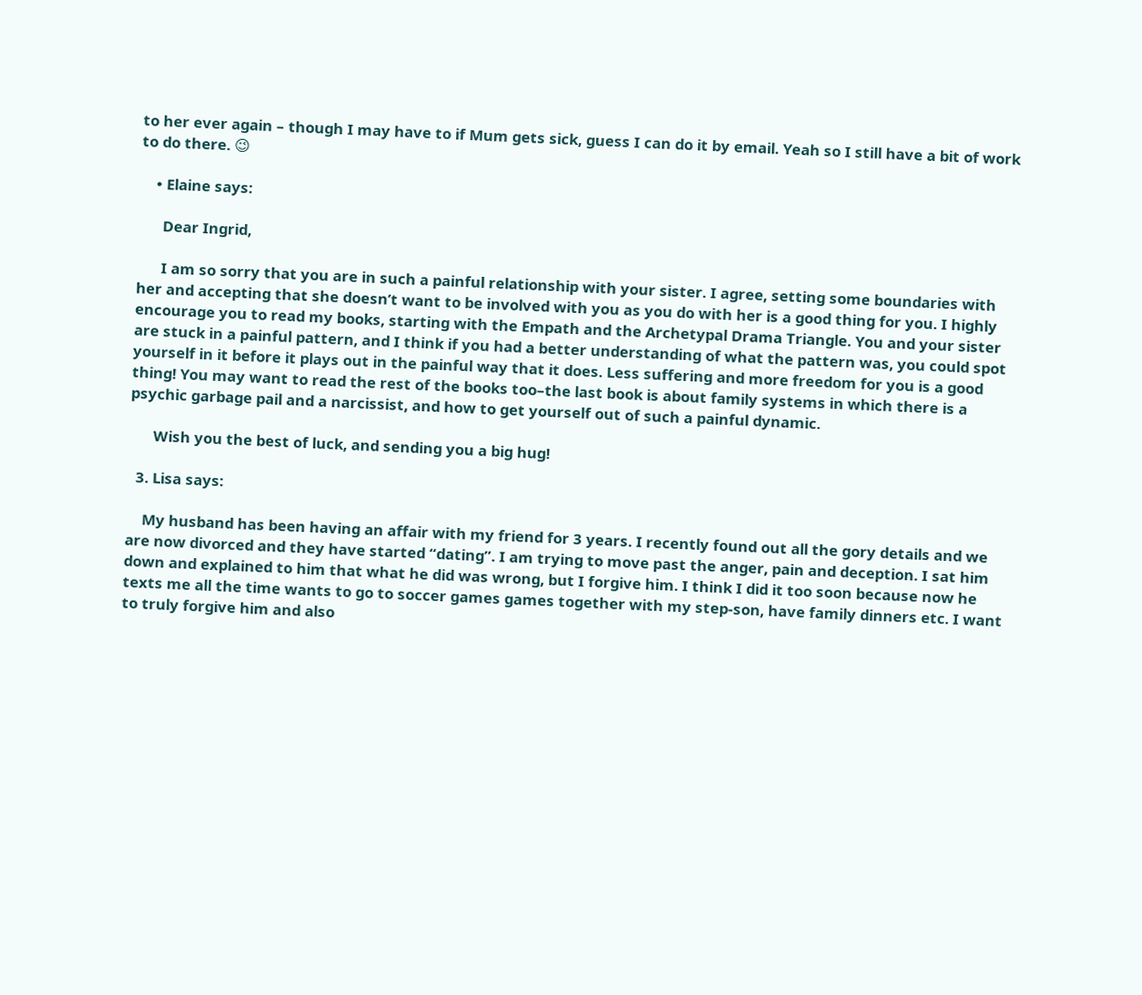to her ever again – though I may have to if Mum gets sick, guess I can do it by email. Yeah so I still have a bit of work to do there. 😉

    • Elaine says:

      Dear Ingrid,

      I am so sorry that you are in such a painful relationship with your sister. I agree, setting some boundaries with her and accepting that she doesn’t want to be involved with you as you do with her is a good thing for you. I highly encourage you to read my books, starting with the Empath and the Archetypal Drama Triangle. You and your sister are stuck in a painful pattern, and I think if you had a better understanding of what the pattern was, you could spot yourself in it before it plays out in the painful way that it does. Less suffering and more freedom for you is a good thing! You may want to read the rest of the books too–the last book is about family systems in which there is a psychic garbage pail and a narcissist, and how to get yourself out of such a painful dynamic.

      Wish you the best of luck, and sending you a big hug!

  3. Lisa says:

    My husband has been having an affair with my friend for 3 years. I recently found out all the gory details and we are now divorced and they have started “dating”. I am trying to move past the anger, pain and deception. I sat him down and explained to him that what he did was wrong, but I forgive him. I think I did it too soon because now he texts me all the time wants to go to soccer games games together with my step-son, have family dinners etc. I want to truly forgive him and also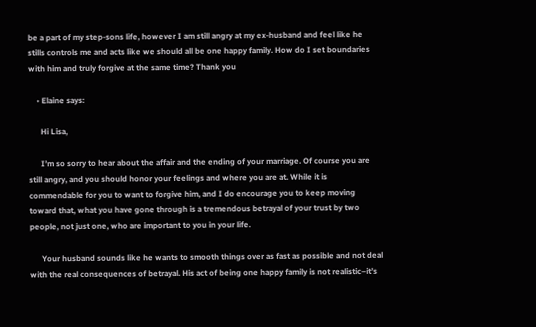be a part of my step-sons life, however I am still angry at my ex-husband and feel like he stills controls me and acts like we should all be one happy family. How do I set boundaries with him and truly forgive at the same time? Thank you

    • Elaine says:

      Hi Lisa,

      I’m so sorry to hear about the affair and the ending of your marriage. Of course you are still angry, and you should honor your feelings and where you are at. While it is commendable for you to want to forgive him, and I do encourage you to keep moving toward that, what you have gone through is a tremendous betrayal of your trust by two people, not just one, who are important to you in your life.

      Your husband sounds like he wants to smooth things over as fast as possible and not deal with the real consequences of betrayal. His act of being one happy family is not realistic–it’s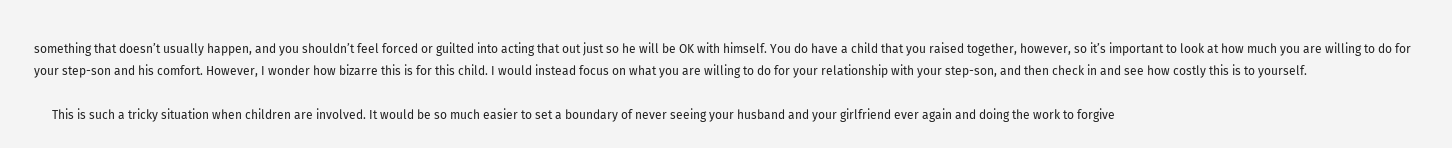something that doesn’t usually happen, and you shouldn’t feel forced or guilted into acting that out just so he will be OK with himself. You do have a child that you raised together, however, so it’s important to look at how much you are willing to do for your step-son and his comfort. However, I wonder how bizarre this is for this child. I would instead focus on what you are willing to do for your relationship with your step-son, and then check in and see how costly this is to yourself.

      This is such a tricky situation when children are involved. It would be so much easier to set a boundary of never seeing your husband and your girlfriend ever again and doing the work to forgive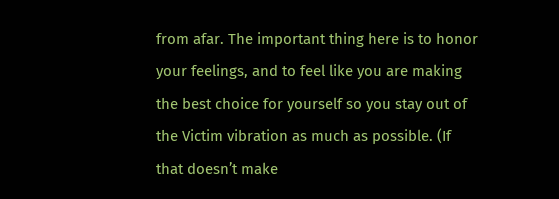from afar. The important thing here is to honor your feelings, and to feel like you are making the best choice for yourself so you stay out of the Victim vibration as much as possible. (If that doesn’t make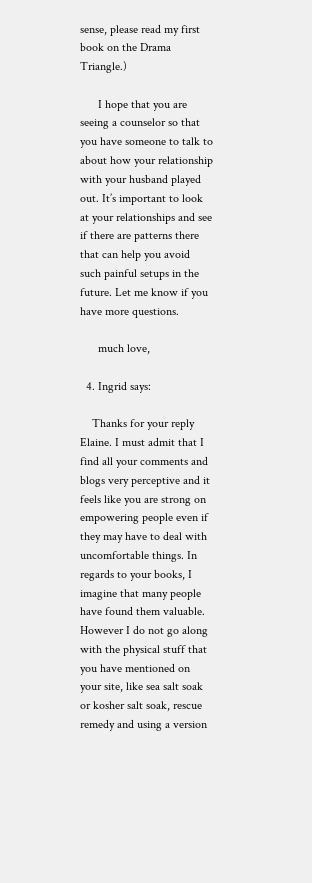sense, please read my first book on the Drama Triangle.)

      I hope that you are seeing a counselor so that you have someone to talk to about how your relationship with your husband played out. It’s important to look at your relationships and see if there are patterns there that can help you avoid such painful setups in the future. Let me know if you have more questions.

      much love,

  4. Ingrid says:

    Thanks for your reply Elaine. I must admit that I find all your comments and blogs very perceptive and it feels like you are strong on empowering people even if they may have to deal with uncomfortable things. In regards to your books, I imagine that many people have found them valuable. However I do not go along with the physical stuff that you have mentioned on your site, like sea salt soak or kosher salt soak, rescue remedy and using a version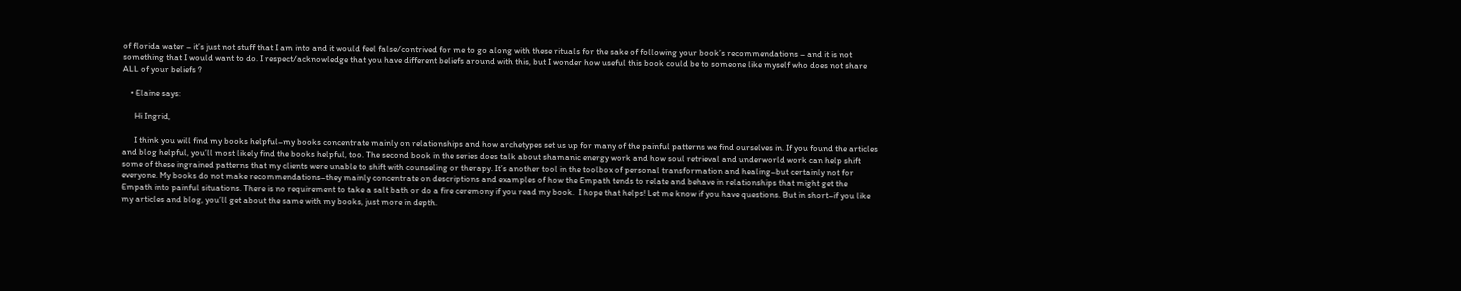of florida water – it’s just not stuff that I am into and it would feel false/contrived for me to go along with these rituals for the sake of following your book’s recommendations – and it is not something that I would want to do. I respect/acknowledge that you have different beliefs around with this, but I wonder how useful this book could be to someone like myself who does not share ALL of your beliefs ?

    • Elaine says:

      Hi Ingrid,

      I think you will find my books helpful–my books concentrate mainly on relationships and how archetypes set us up for many of the painful patterns we find ourselves in. If you found the articles and blog helpful, you’ll most likely find the books helpful, too. The second book in the series does talk about shamanic energy work and how soul retrieval and underworld work can help shift some of these ingrained patterns that my clients were unable to shift with counseling or therapy. It’s another tool in the toolbox of personal transformation and healing–but certainly not for everyone. My books do not make recommendations–they mainly concentrate on descriptions and examples of how the Empath tends to relate and behave in relationships that might get the Empath into painful situations. There is no requirement to take a salt bath or do a fire ceremony if you read my book.  I hope that helps! Let me know if you have questions. But in short–if you like my articles and blog, you’ll get about the same with my books, just more in depth.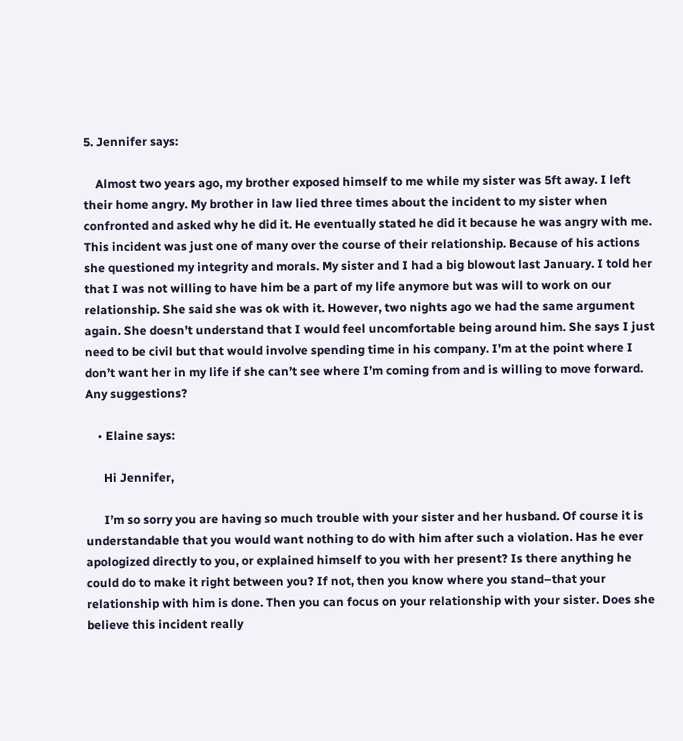5. Jennifer says:

    Almost two years ago, my brother exposed himself to me while my sister was 5ft away. I left their home angry. My brother in law lied three times about the incident to my sister when confronted and asked why he did it. He eventually stated he did it because he was angry with me. This incident was just one of many over the course of their relationship. Because of his actions she questioned my integrity and morals. My sister and I had a big blowout last January. I told her that I was not willing to have him be a part of my life anymore but was will to work on our relationship. She said she was ok with it. However, two nights ago we had the same argument again. She doesn’t understand that I would feel uncomfortable being around him. She says I just need to be civil but that would involve spending time in his company. I’m at the point where I don’t want her in my life if she can’t see where I’m coming from and is willing to move forward. Any suggestions?

    • Elaine says:

      Hi Jennifer,

      I’m so sorry you are having so much trouble with your sister and her husband. Of course it is understandable that you would want nothing to do with him after such a violation. Has he ever apologized directly to you, or explained himself to you with her present? Is there anything he could do to make it right between you? If not, then you know where you stand–that your relationship with him is done. Then you can focus on your relationship with your sister. Does she believe this incident really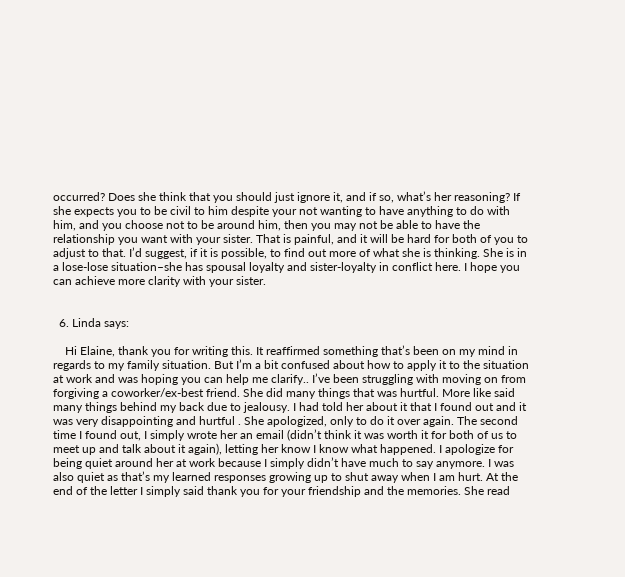occurred? Does she think that you should just ignore it, and if so, what’s her reasoning? If she expects you to be civil to him despite your not wanting to have anything to do with him, and you choose not to be around him, then you may not be able to have the relationship you want with your sister. That is painful, and it will be hard for both of you to adjust to that. I’d suggest, if it is possible, to find out more of what she is thinking. She is in a lose-lose situation–she has spousal loyalty and sister-loyalty in conflict here. I hope you can achieve more clarity with your sister.


  6. Linda says:

    Hi Elaine, thank you for writing this. It reaffirmed something that’s been on my mind in regards to my family situation. But I’m a bit confused about how to apply it to the situation at work and was hoping you can help me clarify.. I’ve been struggling with moving on from forgiving a coworker/ex-best friend. She did many things that was hurtful. More like said many things behind my back due to jealousy. I had told her about it that I found out and it was very disappointing and hurtful . She apologized, only to do it over again. The second time I found out, I simply wrote her an email (didn’t think it was worth it for both of us to meet up and talk about it again), letting her know I know what happened. I apologize for being quiet around her at work because I simply didn’t have much to say anymore. I was also quiet as that’s my learned responses growing up to shut away when I am hurt. At the end of the letter I simply said thank you for your friendship and the memories. She read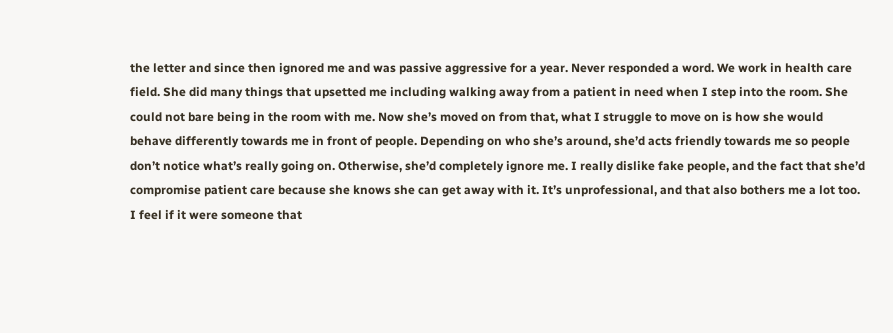the letter and since then ignored me and was passive aggressive for a year. Never responded a word. We work in health care field. She did many things that upsetted me including walking away from a patient in need when I step into the room. She could not bare being in the room with me. Now she’s moved on from that, what I struggle to move on is how she would behave differently towards me in front of people. Depending on who she’s around, she’d acts friendly towards me so people don’t notice what’s really going on. Otherwise, she’d completely ignore me. I really dislike fake people, and the fact that she’d compromise patient care because she knows she can get away with it. It’s unprofessional, and that also bothers me a lot too. I feel if it were someone that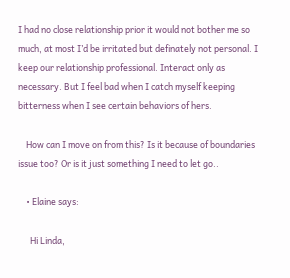I had no close relationship prior it would not bother me so much, at most I’d be irritated but definately not personal. I keep our relationship professional. Interact only as necessary. But I feel bad when I catch myself keeping bitterness when I see certain behaviors of hers.

    How can I move on from this? Is it because of boundaries issue too? Or is it just something I need to let go..

    • Elaine says:

      Hi Linda,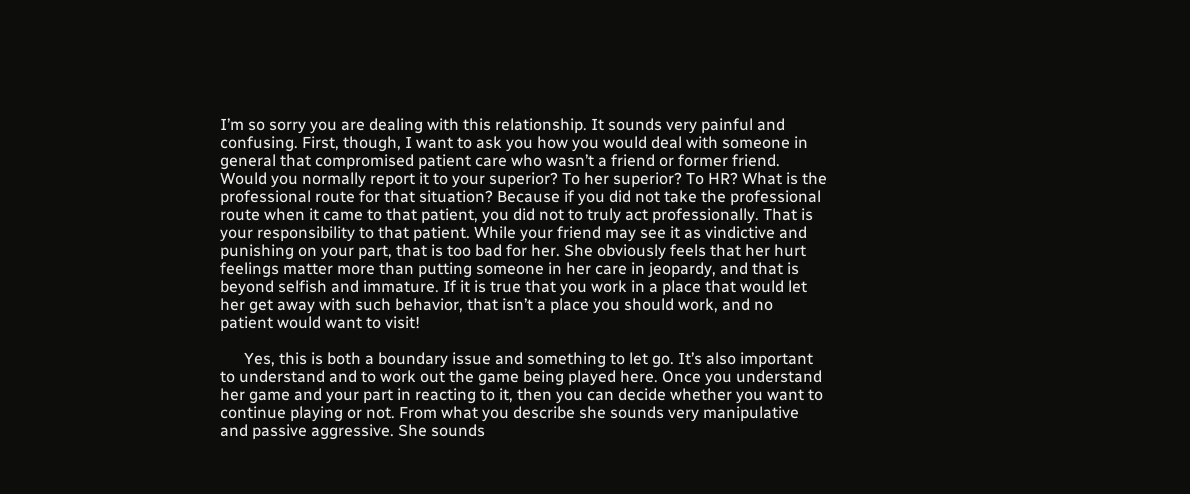I’m so sorry you are dealing with this relationship. It sounds very painful and confusing. First, though, I want to ask you how you would deal with someone in general that compromised patient care who wasn’t a friend or former friend. Would you normally report it to your superior? To her superior? To HR? What is the professional route for that situation? Because if you did not take the professional route when it came to that patient, you did not to truly act professionally. That is your responsibility to that patient. While your friend may see it as vindictive and punishing on your part, that is too bad for her. She obviously feels that her hurt feelings matter more than putting someone in her care in jeopardy, and that is beyond selfish and immature. If it is true that you work in a place that would let her get away with such behavior, that isn’t a place you should work, and no patient would want to visit!

      Yes, this is both a boundary issue and something to let go. It’s also important to understand and to work out the game being played here. Once you understand her game and your part in reacting to it, then you can decide whether you want to continue playing or not. From what you describe she sounds very manipulative and passive aggressive. She sounds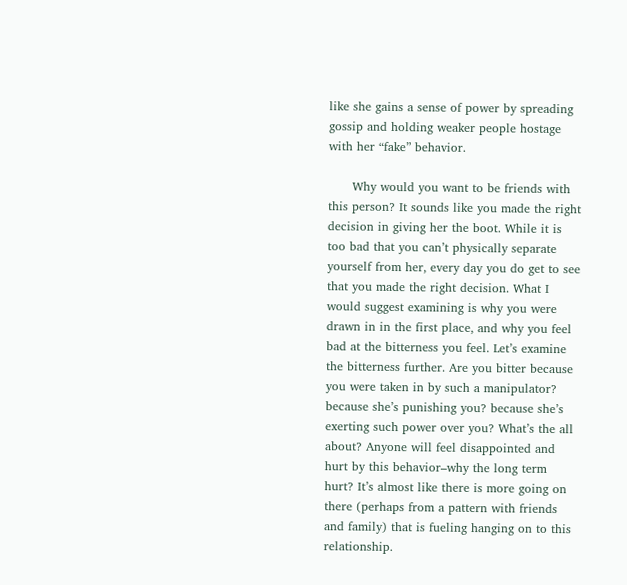like she gains a sense of power by spreading gossip and holding weaker people hostage with her “fake” behavior.

      Why would you want to be friends with this person? It sounds like you made the right decision in giving her the boot. While it is too bad that you can’t physically separate yourself from her, every day you do get to see that you made the right decision. What I would suggest examining is why you were drawn in in the first place, and why you feel bad at the bitterness you feel. Let’s examine the bitterness further. Are you bitter because you were taken in by such a manipulator? because she’s punishing you? because she’s exerting such power over you? What’s the all about? Anyone will feel disappointed and hurt by this behavior–why the long term hurt? It’s almost like there is more going on there (perhaps from a pattern with friends and family) that is fueling hanging on to this relationship.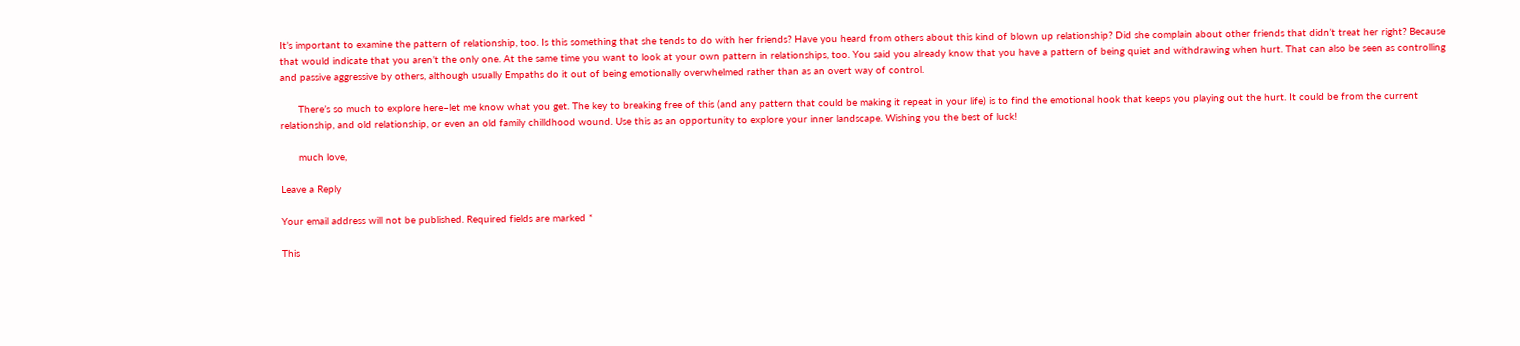It’s important to examine the pattern of relationship, too. Is this something that she tends to do with her friends? Have you heard from others about this kind of blown up relationship? Did she complain about other friends that didn’t treat her right? Because that would indicate that you aren’t the only one. At the same time you want to look at your own pattern in relationships, too. You said you already know that you have a pattern of being quiet and withdrawing when hurt. That can also be seen as controlling and passive aggressive by others, although usually Empaths do it out of being emotionally overwhelmed rather than as an overt way of control.

      There’s so much to explore here–let me know what you get. The key to breaking free of this (and any pattern that could be making it repeat in your life) is to find the emotional hook that keeps you playing out the hurt. It could be from the current relationship, and old relationship, or even an old family chilldhood wound. Use this as an opportunity to explore your inner landscape. Wishing you the best of luck!

      much love,

Leave a Reply

Your email address will not be published. Required fields are marked *

This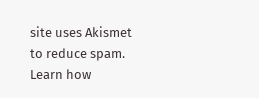site uses Akismet to reduce spam. Learn how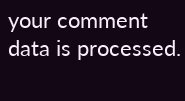your comment data is processed.